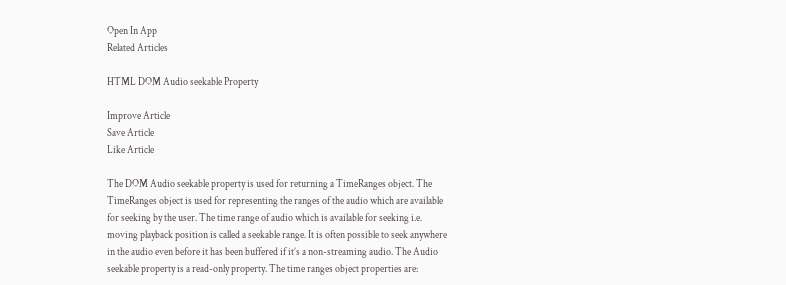Open In App
Related Articles

HTML DOM Audio seekable Property

Improve Article
Save Article
Like Article

The DOM Audio seekable property is used for returning a TimeRanges object. The TimeRanges object is used for representing the ranges of the audio which are available for seeking by the user. The time range of audio which is available for seeking i.e. moving playback position is called a seekable range. It is often possible to seek anywhere in the audio even before it has been buffered if it’s a non-streaming audio. The Audio seekable property is a read-only property. The time ranges object properties are: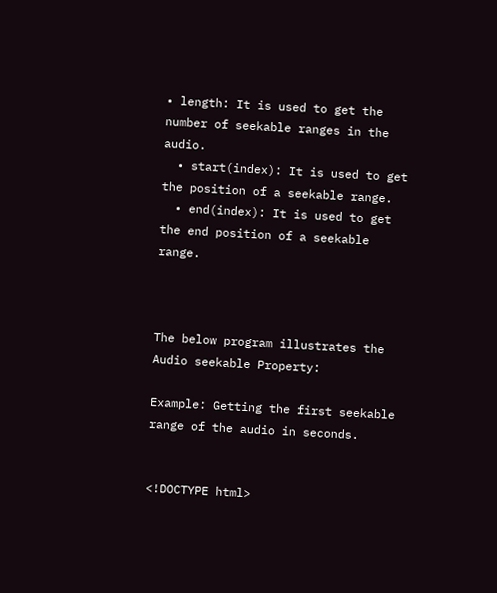• length: It is used to get the number of seekable ranges in the audio.
  • start(index): It is used to get the position of a seekable range.
  • end(index): It is used to get the end position of a seekable range.



The below program illustrates the Audio seekable Property:

Example: Getting the first seekable range of the audio in seconds.


<!DOCTYPE html>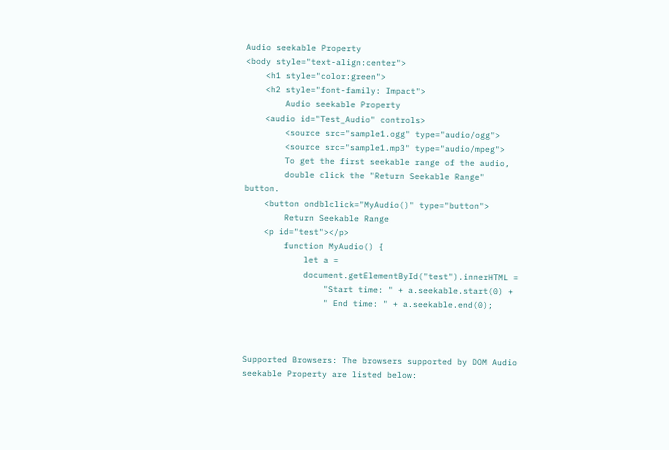Audio seekable Property
<body style="text-align:center">
    <h1 style="color:green">
    <h2 style="font-family: Impact">
        Audio seekable Property
    <audio id="Test_Audio" controls>
        <source src="sample1.ogg" type="audio/ogg">
        <source src="sample1.mp3" type="audio/mpeg">
        To get the first seekable range of the audio,
        double click the "Return Seekable Range" button.
    <button ondblclick="MyAudio()" type="button">
        Return Seekable Range
    <p id="test"></p>
        function MyAudio() {
            let a =
            document.getElementById("test").innerHTML =
                "Start time: " + a.seekable.start(0) +
                " End time: " + a.seekable.end(0);



Supported Browsers: The browsers supported by DOM Audio seekable Property are listed below: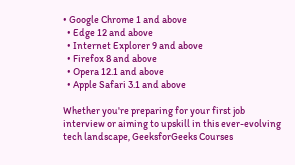• Google Chrome 1 and above
  • Edge 12 and above
  • Internet Explorer 9 and above
  • Firefox 8 and above
  • Opera 12.1 and above
  • Apple Safari 3.1 and above

Whether you're preparing for your first job interview or aiming to upskill in this ever-evolving tech landscape, GeeksforGeeks Courses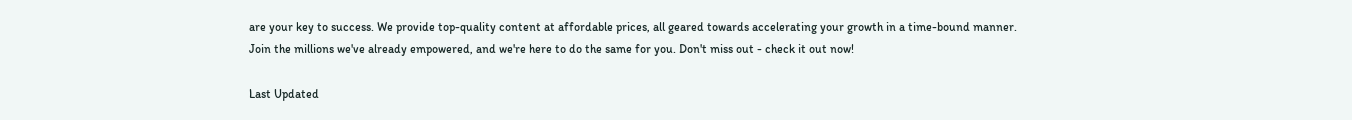are your key to success. We provide top-quality content at affordable prices, all geared towards accelerating your growth in a time-bound manner. Join the millions we've already empowered, and we're here to do the same for you. Don't miss out - check it out now!

Last Updated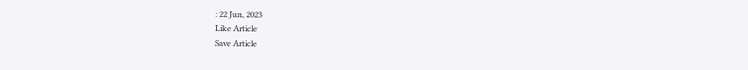: 22 Jun, 2023
Like Article
Save Article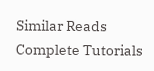Similar Reads
Complete Tutorials